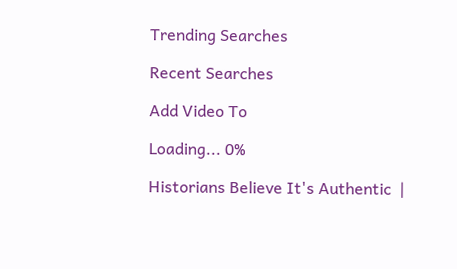Trending Searches

Recent Searches

Add Video To

Loading... 0%

Historians Believe It's Authentic  |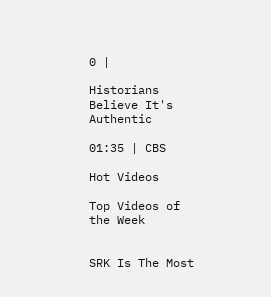0 |

Historians Believe It's Authentic

01:35 | CBS

Hot Videos

Top Videos of the Week


SRK Is The Most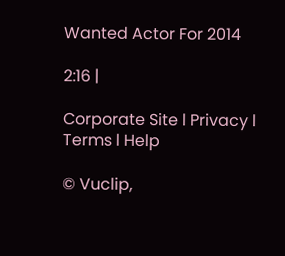Wanted Actor For 2014

2:16 |

Corporate Site l Privacy l Terms l Help

© Vuclip,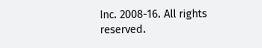Inc. 2008-16. All rights reserved.